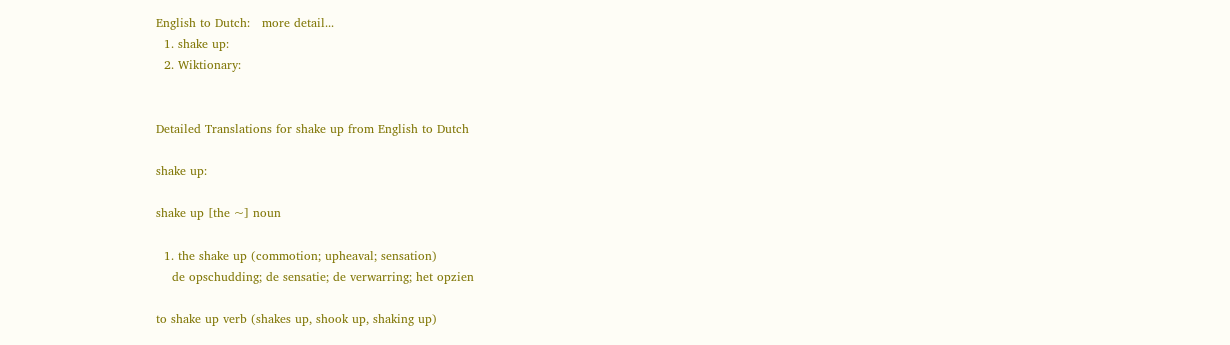English to Dutch:   more detail...
  1. shake up:
  2. Wiktionary:


Detailed Translations for shake up from English to Dutch

shake up:

shake up [the ~] noun

  1. the shake up (commotion; upheaval; sensation)
    de opschudding; de sensatie; de verwarring; het opzien

to shake up verb (shakes up, shook up, shaking up)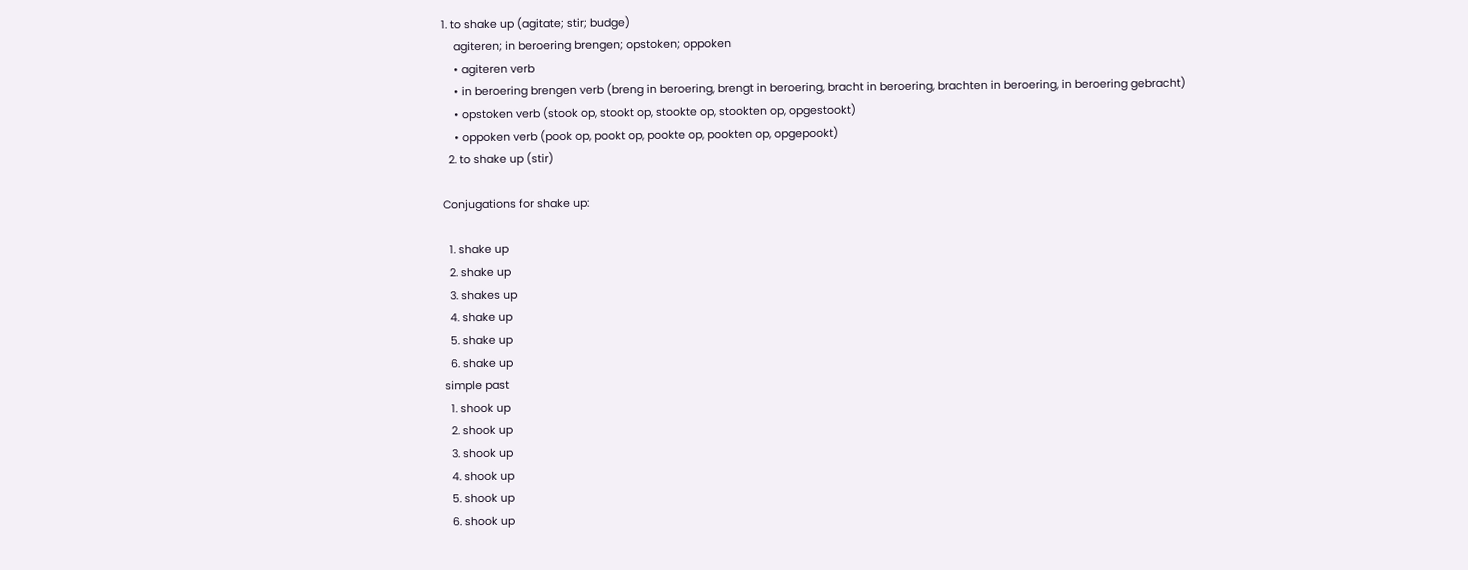1. to shake up (agitate; stir; budge)
    agiteren; in beroering brengen; opstoken; oppoken
    • agiteren verb
    • in beroering brengen verb (breng in beroering, brengt in beroering, bracht in beroering, brachten in beroering, in beroering gebracht)
    • opstoken verb (stook op, stookt op, stookte op, stookten op, opgestookt)
    • oppoken verb (pook op, pookt op, pookte op, pookten op, opgepookt)
  2. to shake up (stir)

Conjugations for shake up:

  1. shake up
  2. shake up
  3. shakes up
  4. shake up
  5. shake up
  6. shake up
simple past
  1. shook up
  2. shook up
  3. shook up
  4. shook up
  5. shook up
  6. shook up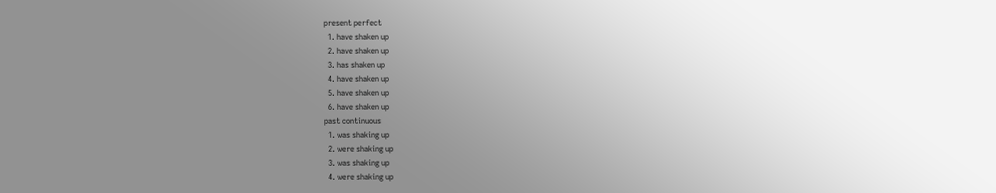present perfect
  1. have shaken up
  2. have shaken up
  3. has shaken up
  4. have shaken up
  5. have shaken up
  6. have shaken up
past continuous
  1. was shaking up
  2. were shaking up
  3. was shaking up
  4. were shaking up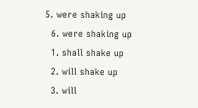5. were shaking up
  6. were shaking up
  1. shall shake up
  2. will shake up
  3. will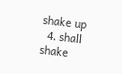shake up
  4. shall shake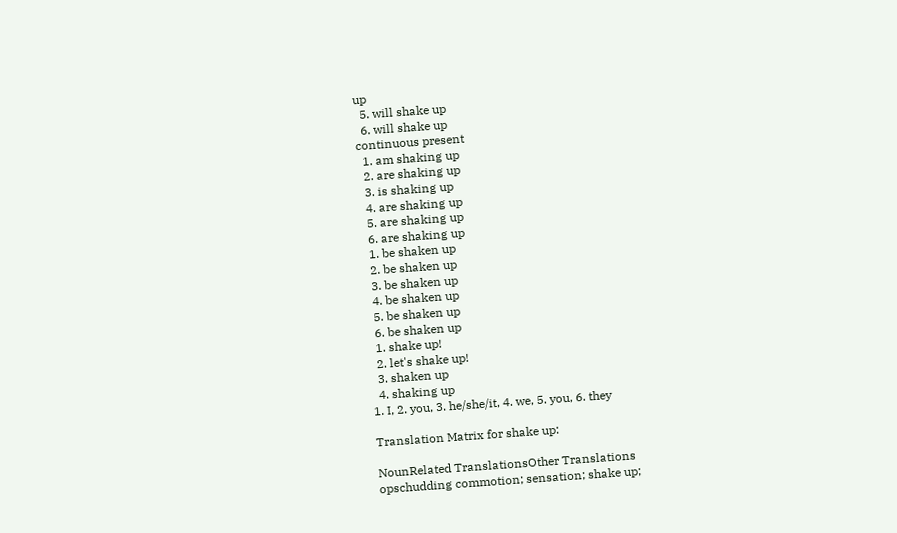up
  5. will shake up
  6. will shake up
continuous present
  1. am shaking up
  2. are shaking up
  3. is shaking up
  4. are shaking up
  5. are shaking up
  6. are shaking up
  1. be shaken up
  2. be shaken up
  3. be shaken up
  4. be shaken up
  5. be shaken up
  6. be shaken up
  1. shake up!
  2. let's shake up!
  3. shaken up
  4. shaking up
1. I, 2. you, 3. he/she/it, 4. we, 5. you, 6. they

Translation Matrix for shake up:

NounRelated TranslationsOther Translations
opschudding commotion; sensation; shake up;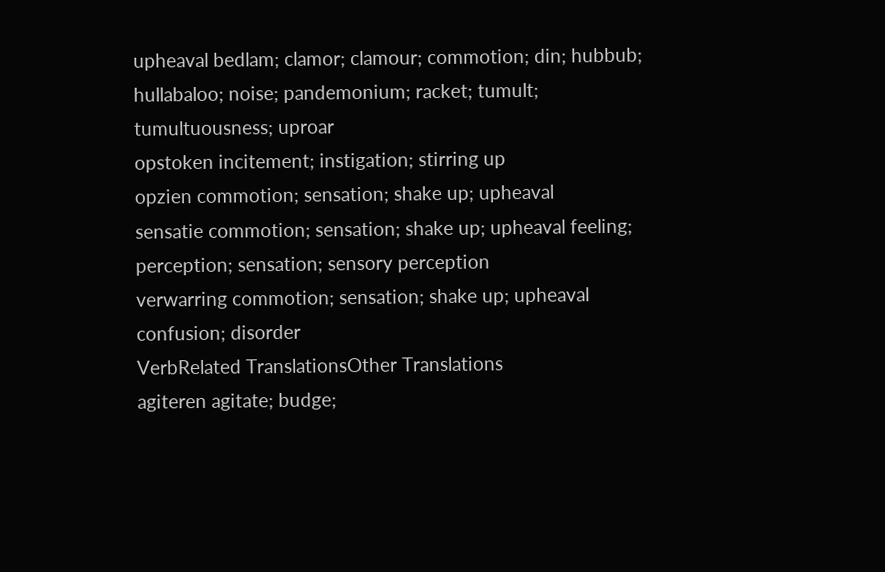upheaval bedlam; clamor; clamour; commotion; din; hubbub; hullabaloo; noise; pandemonium; racket; tumult; tumultuousness; uproar
opstoken incitement; instigation; stirring up
opzien commotion; sensation; shake up; upheaval
sensatie commotion; sensation; shake up; upheaval feeling; perception; sensation; sensory perception
verwarring commotion; sensation; shake up; upheaval confusion; disorder
VerbRelated TranslationsOther Translations
agiteren agitate; budge;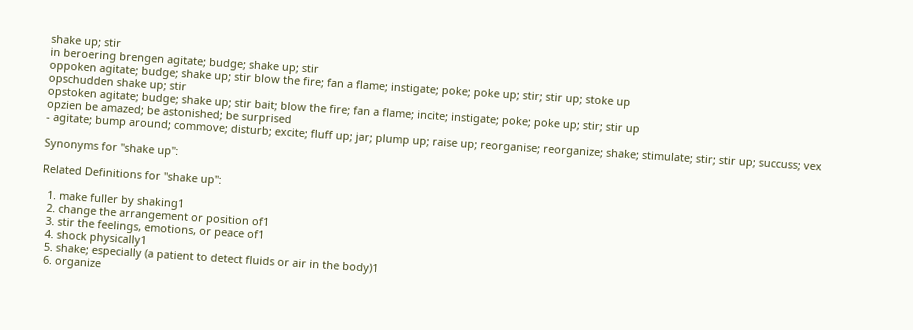shake up; stir
in beroering brengen agitate; budge; shake up; stir
oppoken agitate; budge; shake up; stir blow the fire; fan a flame; instigate; poke; poke up; stir; stir up; stoke up
opschudden shake up; stir
opstoken agitate; budge; shake up; stir bait; blow the fire; fan a flame; incite; instigate; poke; poke up; stir; stir up
opzien be amazed; be astonished; be surprised
- agitate; bump around; commove; disturb; excite; fluff up; jar; plump up; raise up; reorganise; reorganize; shake; stimulate; stir; stir up; succuss; vex

Synonyms for "shake up":

Related Definitions for "shake up":

  1. make fuller by shaking1
  2. change the arrangement or position of1
  3. stir the feelings, emotions, or peace of1
  4. shock physically1
  5. shake; especially (a patient to detect fluids or air in the body)1
  6. organize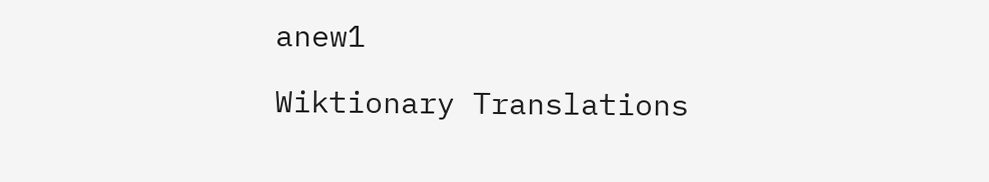anew1

Wiktionary Translations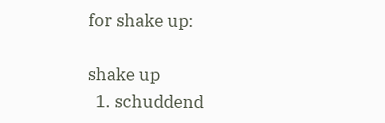for shake up:

shake up
  1. schuddend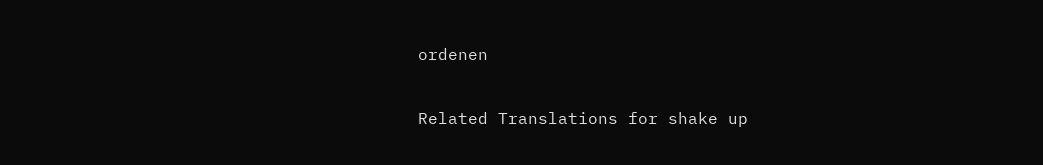ordenen

Related Translations for shake up